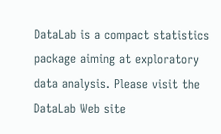DataLab is a compact statistics package aiming at exploratory data analysis. Please visit the DataLab Web site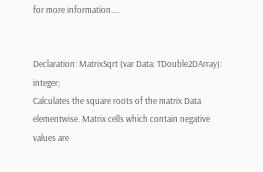for more information....


Declaration: MatrixSqrt (var Data: TDouble2DArray): integer;
Calculates the square roots of the matrix Data elementwise. Matrix cells which contain negative values are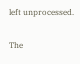left unprocessed.

The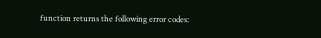function returns the following error codes: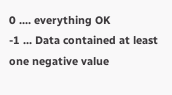0 .... everything OK
-1 ... Data contained at least one negative value